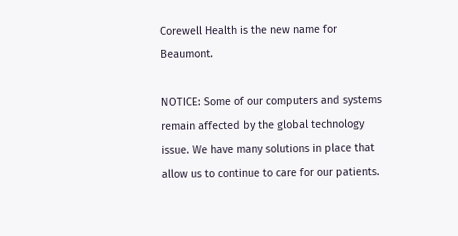Corewell Health is the new name for Beaumont.

NOTICE: Some of our computers and systems remain affected by the global technology issue. We have many solutions in place that allow us to continue to care for our patients.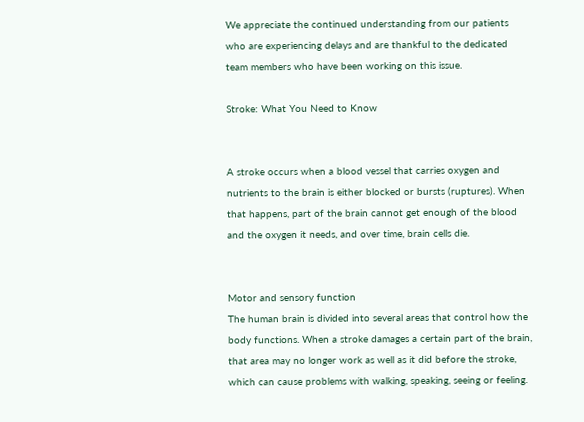We appreciate the continued understanding from our patients who are experiencing delays and are thankful to the dedicated team members who have been working on this issue.

Stroke: What You Need to Know


A stroke occurs when a blood vessel that carries oxygen and nutrients to the brain is either blocked or bursts (ruptures). When that happens, part of the brain cannot get enough of the blood and the oxygen it needs, and over time, brain cells die.


Motor and sensory function
The human brain is divided into several areas that control how the body functions. When a stroke damages a certain part of the brain, that area may no longer work as well as it did before the stroke, which can cause problems with walking, speaking, seeing or feeling.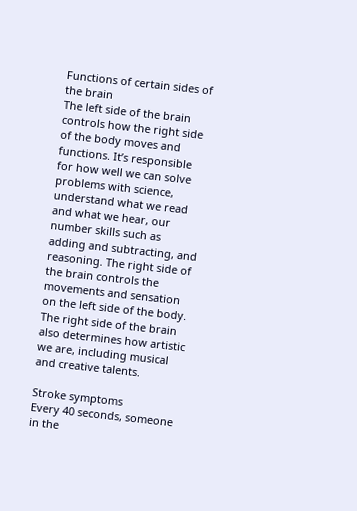Functions of certain sides of the brain
The left side of the brain controls how the right side of the body moves and functions. It’s responsible for how well we can solve problems with science, understand what we read and what we hear, our number skills such as adding and subtracting, and reasoning. The right side of the brain controls the movements and sensation on the left side of the body. The right side of the brain also determines how artistic we are, including musical and creative talents.

Stroke symptoms
Every 40 seconds, someone in the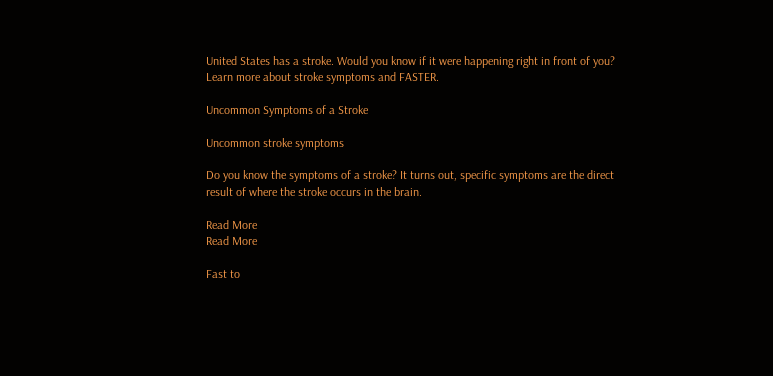United States has a stroke. Would you know if it were happening right in front of you?  Learn more about stroke symptoms and FASTER.

Uncommon Symptoms of a Stroke

Uncommon stroke symptoms

Do you know the symptoms of a stroke? It turns out, specific symptoms are the direct result of where the stroke occurs in the brain.

Read More
Read More

Fast to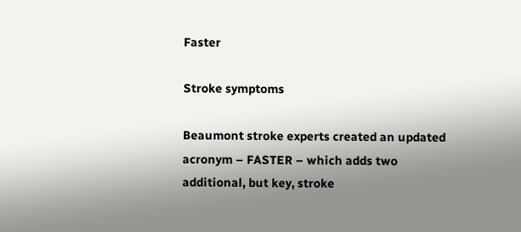Faster

Stroke symptoms

Beaumont stroke experts created an updated acronym – FASTER – which adds two additional, but key, stroke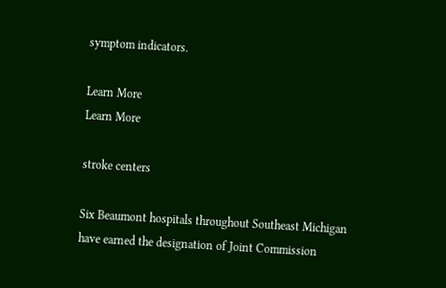symptom indicators.

Learn More
Learn More

stroke centers

Six Beaumont hospitals throughout Southeast Michigan have earned the designation of Joint Commission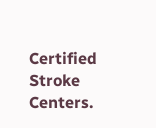Certified Stroke Centers.